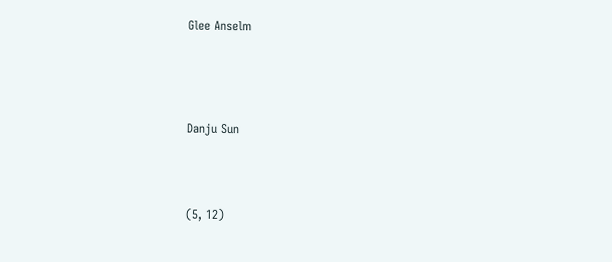Glee Anselm





Danju Sun




(5, 12)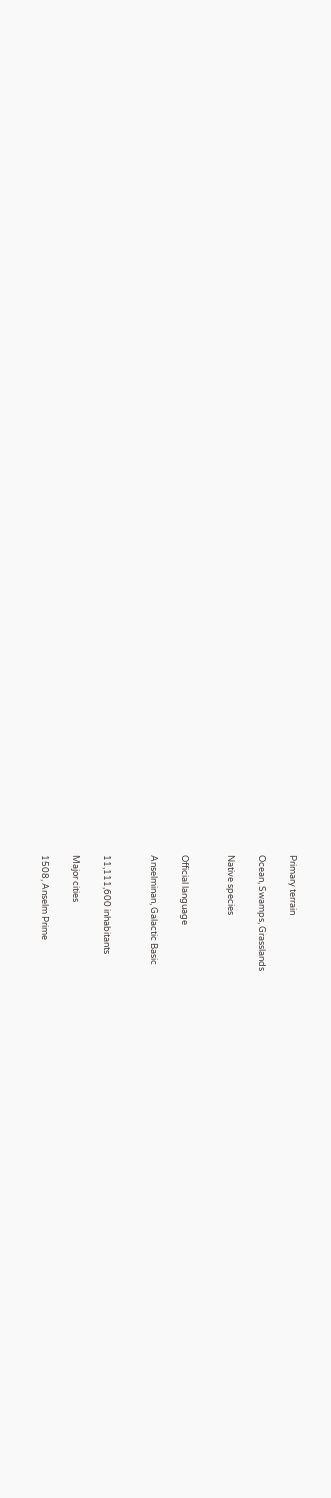Primary terrain

Ocean, Swamps, Grasslands

Native species


Official language

Anselminan, Galactic Basic


11,111,600 inhabitants

Major cities

1508, Anselm Prime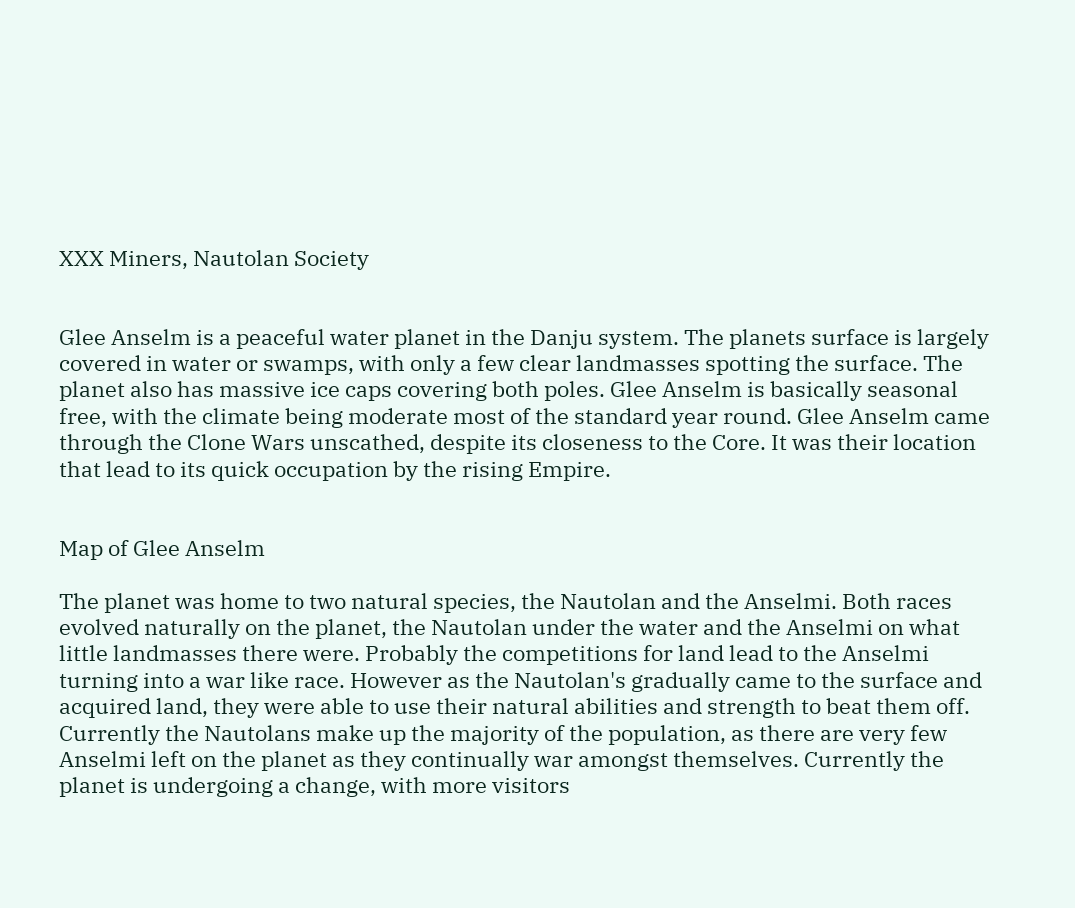XXX Miners, Nautolan Society


Glee Anselm is a peaceful water planet in the Danju system. The planets surface is largely covered in water or swamps, with only a few clear landmasses spotting the surface. The planet also has massive ice caps covering both poles. Glee Anselm is basically seasonal free, with the climate being moderate most of the standard year round. Glee Anselm came through the Clone Wars unscathed, despite its closeness to the Core. It was their location that lead to its quick occupation by the rising Empire.


Map of Glee Anselm

The planet was home to two natural species, the Nautolan and the Anselmi. Both races evolved naturally on the planet, the Nautolan under the water and the Anselmi on what little landmasses there were. Probably the competitions for land lead to the Anselmi turning into a war like race. However as the Nautolan's gradually came to the surface and acquired land, they were able to use their natural abilities and strength to beat them off. Currently the Nautolans make up the majority of the population, as there are very few Anselmi left on the planet as they continually war amongst themselves. Currently the planet is undergoing a change, with more visitors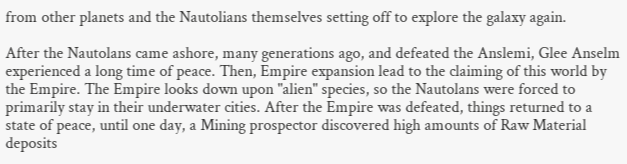from other planets and the Nautolians themselves setting off to explore the galaxy again.

After the Nautolans came ashore, many generations ago, and defeated the Anslemi, Glee Anselm experienced a long time of peace. Then, Empire expansion lead to the claiming of this world by the Empire. The Empire looks down upon "alien" species, so the Nautolans were forced to primarily stay in their underwater cities. After the Empire was defeated, things returned to a state of peace, until one day, a Mining prospector discovered high amounts of Raw Material deposits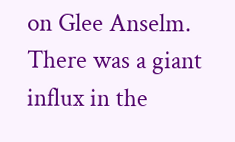on Glee Anselm. There was a giant influx in the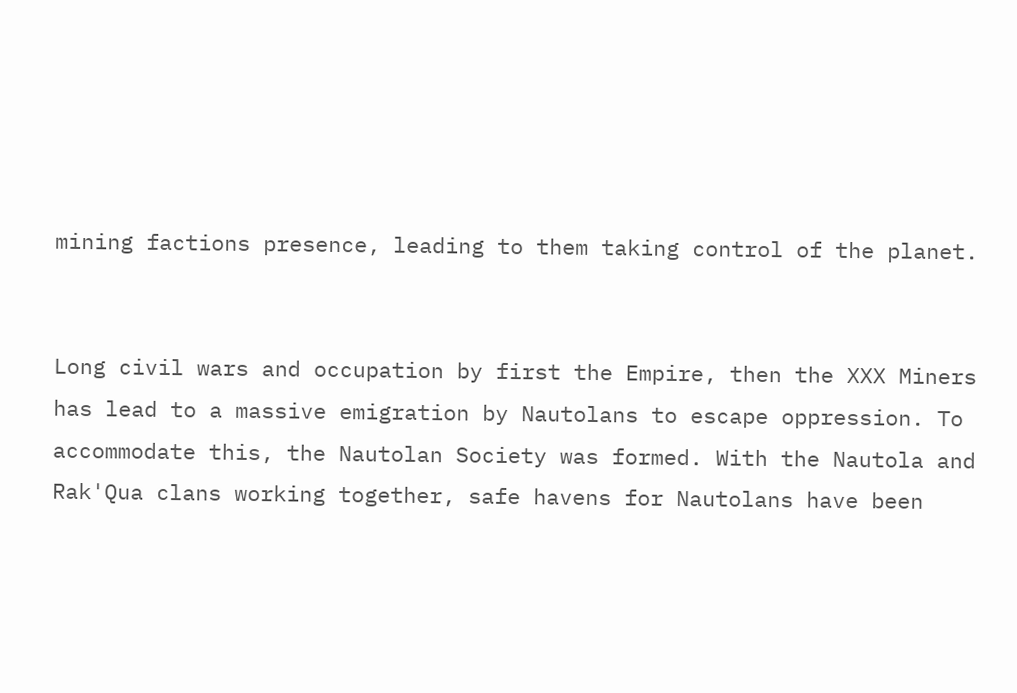mining factions presence, leading to them taking control of the planet.


Long civil wars and occupation by first the Empire, then the XXX Miners has lead to a massive emigration by Nautolans to escape oppression. To accommodate this, the Nautolan Society was formed. With the Nautola and Rak'Qua clans working together, safe havens for Nautolans have been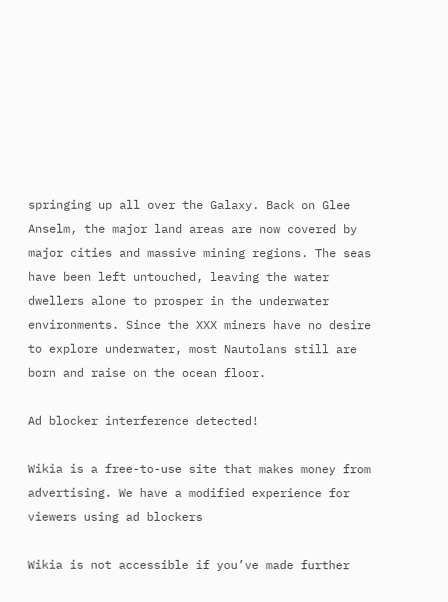springing up all over the Galaxy. Back on Glee Anselm, the major land areas are now covered by major cities and massive mining regions. The seas have been left untouched, leaving the water dwellers alone to prosper in the underwater environments. Since the XXX miners have no desire to explore underwater, most Nautolans still are born and raise on the ocean floor.

Ad blocker interference detected!

Wikia is a free-to-use site that makes money from advertising. We have a modified experience for viewers using ad blockers

Wikia is not accessible if you’ve made further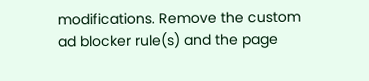modifications. Remove the custom ad blocker rule(s) and the page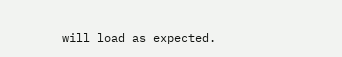will load as expected.